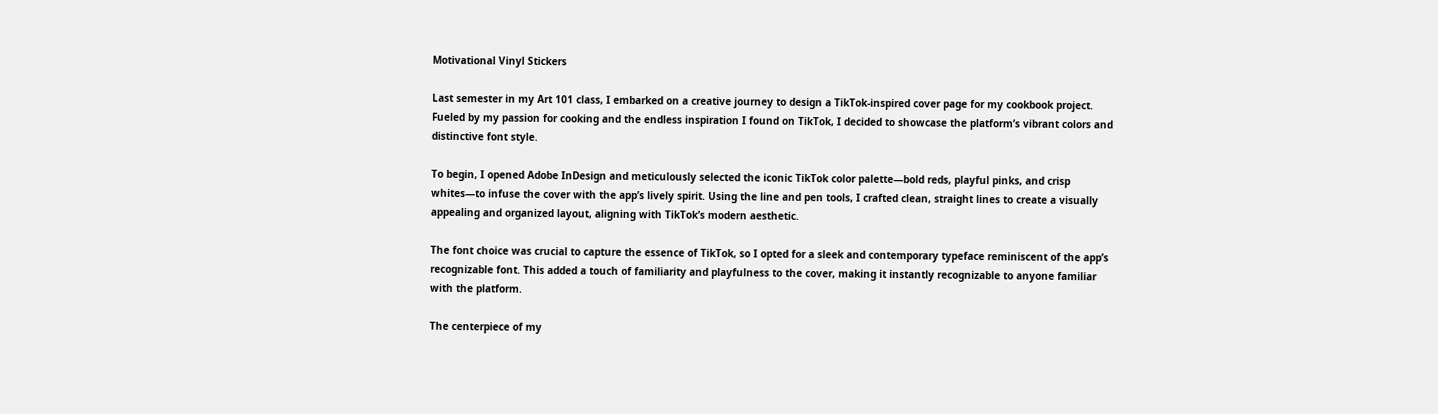Motivational Vinyl Stickers

Last semester in my Art 101 class, I embarked on a creative journey to design a TikTok-inspired cover page for my cookbook project. Fueled by my passion for cooking and the endless inspiration I found on TikTok, I decided to showcase the platform’s vibrant colors and distinctive font style.

To begin, I opened Adobe InDesign and meticulously selected the iconic TikTok color palette—bold reds, playful pinks, and crisp whites—to infuse the cover with the app’s lively spirit. Using the line and pen tools, I crafted clean, straight lines to create a visually appealing and organized layout, aligning with TikTok’s modern aesthetic.

The font choice was crucial to capture the essence of TikTok, so I opted for a sleek and contemporary typeface reminiscent of the app’s recognizable font. This added a touch of familiarity and playfulness to the cover, making it instantly recognizable to anyone familiar with the platform.

The centerpiece of my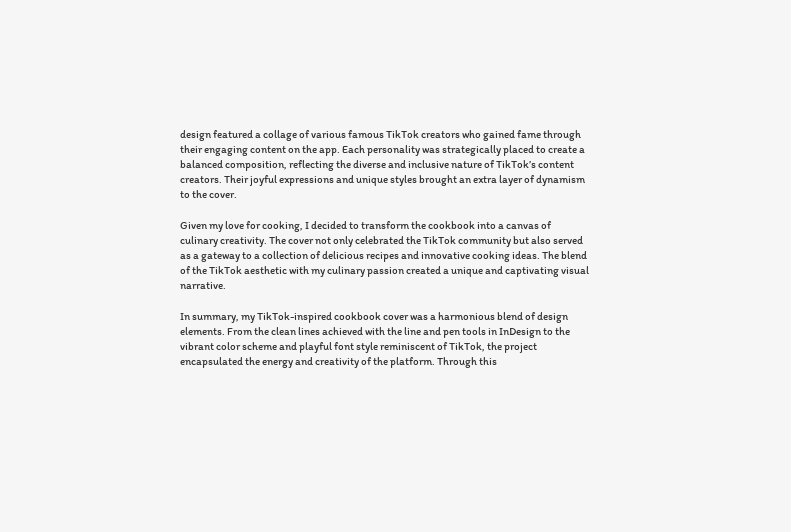design featured a collage of various famous TikTok creators who gained fame through their engaging content on the app. Each personality was strategically placed to create a balanced composition, reflecting the diverse and inclusive nature of TikTok’s content creators. Their joyful expressions and unique styles brought an extra layer of dynamism to the cover.

Given my love for cooking, I decided to transform the cookbook into a canvas of culinary creativity. The cover not only celebrated the TikTok community but also served as a gateway to a collection of delicious recipes and innovative cooking ideas. The blend of the TikTok aesthetic with my culinary passion created a unique and captivating visual narrative.

In summary, my TikTok-inspired cookbook cover was a harmonious blend of design elements. From the clean lines achieved with the line and pen tools in InDesign to the vibrant color scheme and playful font style reminiscent of TikTok, the project encapsulated the energy and creativity of the platform. Through this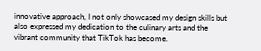innovative approach, I not only showcased my design skills but also expressed my dedication to the culinary arts and the vibrant community that TikTok has become.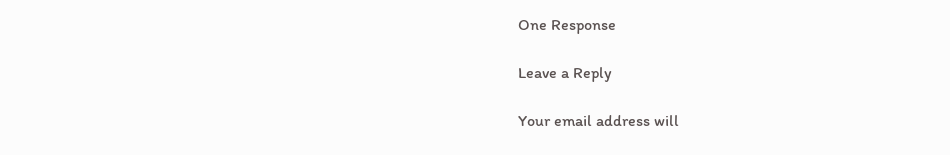One Response

Leave a Reply

Your email address will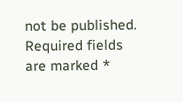not be published. Required fields are marked *